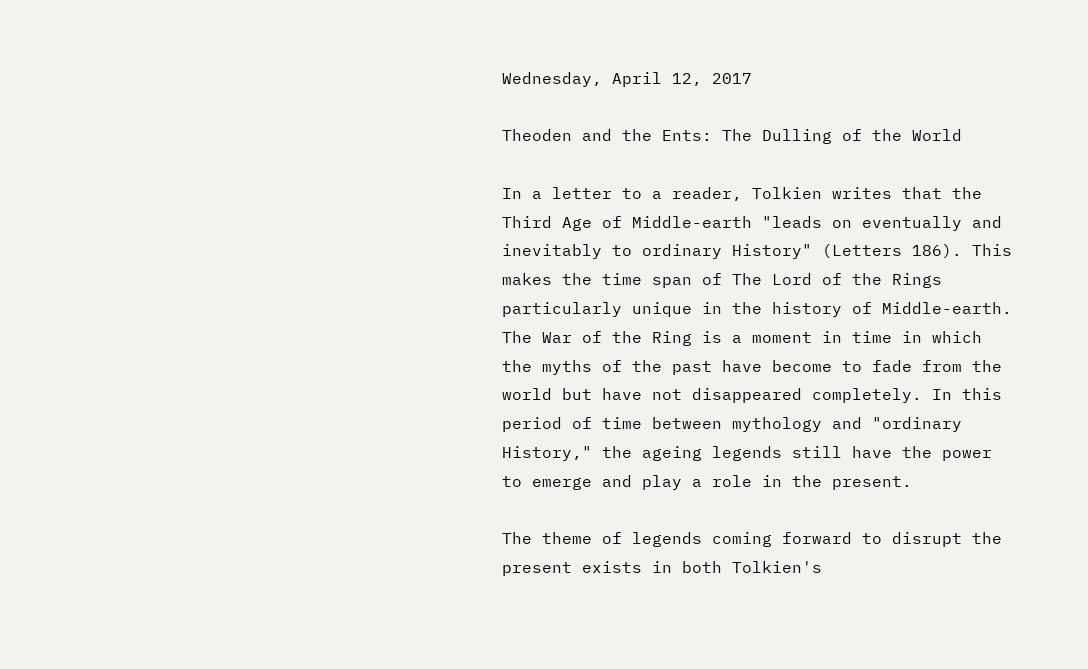Wednesday, April 12, 2017

Theoden and the Ents: The Dulling of the World

In a letter to a reader, Tolkien writes that the Third Age of Middle-earth "leads on eventually and inevitably to ordinary History" (Letters 186). This makes the time span of The Lord of the Rings particularly unique in the history of Middle-earth. The War of the Ring is a moment in time in which the myths of the past have become to fade from the world but have not disappeared completely. In this period of time between mythology and "ordinary History," the ageing legends still have the power to emerge and play a role in the present.

The theme of legends coming forward to disrupt the present exists in both Tolkien's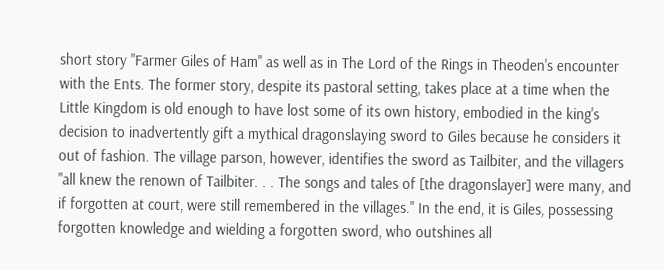short story "Farmer Giles of Ham" as well as in The Lord of the Rings in Theoden's encounter with the Ents. The former story, despite its pastoral setting, takes place at a time when the Little Kingdom is old enough to have lost some of its own history, embodied in the king's decision to inadvertently gift a mythical dragonslaying sword to Giles because he considers it out of fashion. The village parson, however, identifies the sword as Tailbiter, and the villagers "all knew the renown of Tailbiter. . . The songs and tales of [the dragonslayer] were many, and if forgotten at court, were still remembered in the villages." In the end, it is Giles, possessing forgotten knowledge and wielding a forgotten sword, who outshines all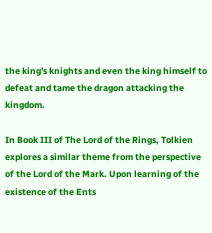the king's knights and even the king himself to defeat and tame the dragon attacking the kingdom.

In Book III of The Lord of the Rings, Tolkien explores a similar theme from the perspective of the Lord of the Mark. Upon learning of the existence of the Ents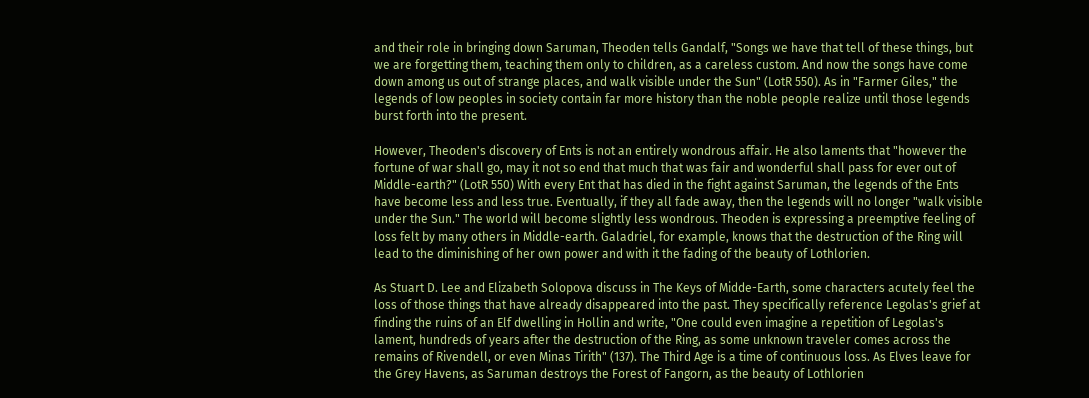and their role in bringing down Saruman, Theoden tells Gandalf, "Songs we have that tell of these things, but we are forgetting them, teaching them only to children, as a careless custom. And now the songs have come down among us out of strange places, and walk visible under the Sun" (LotR 550). As in "Farmer Giles," the legends of low peoples in society contain far more history than the noble people realize until those legends burst forth into the present.

However, Theoden's discovery of Ents is not an entirely wondrous affair. He also laments that "however the fortune of war shall go, may it not so end that much that was fair and wonderful shall pass for ever out of Middle-earth?" (LotR 550) With every Ent that has died in the fight against Saruman, the legends of the Ents have become less and less true. Eventually, if they all fade away, then the legends will no longer "walk visible under the Sun." The world will become slightly less wondrous. Theoden is expressing a preemptive feeling of loss felt by many others in Middle-earth. Galadriel, for example, knows that the destruction of the Ring will lead to the diminishing of her own power and with it the fading of the beauty of Lothlorien.

As Stuart D. Lee and Elizabeth Solopova discuss in The Keys of Midde-Earth, some characters acutely feel the loss of those things that have already disappeared into the past. They specifically reference Legolas's grief at finding the ruins of an Elf dwelling in Hollin and write, "One could even imagine a repetition of Legolas's lament, hundreds of years after the destruction of the Ring, as some unknown traveler comes across the remains of Rivendell, or even Minas Tirith" (137). The Third Age is a time of continuous loss. As Elves leave for the Grey Havens, as Saruman destroys the Forest of Fangorn, as the beauty of Lothlorien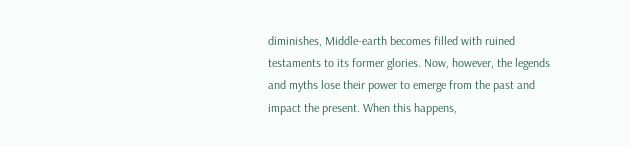diminishes, Middle-earth becomes filled with ruined testaments to its former glories. Now, however, the legends and myths lose their power to emerge from the past and impact the present. When this happens,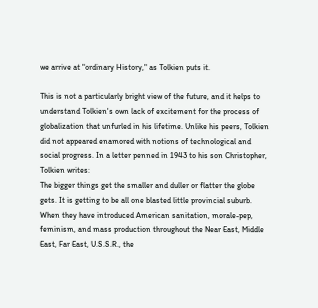we arrive at "ordinary History," as Tolkien puts it.

This is not a particularly bright view of the future, and it helps to understand Tolkien's own lack of excitement for the process of globalization that unfurled in his lifetime. Unlike his peers, Tolkien did not appeared enamored with notions of technological and social progress. In a letter penned in 1943 to his son Christopher, Tolkien writes:
The bigger things get the smaller and duller or flatter the globe gets. It is getting to be all one blasted little provincial suburb. When they have introduced American sanitation, morale-pep, feminism, and mass production throughout the Near East, Middle East, Far East, U.S.S.R., the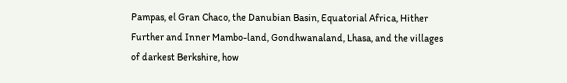Pampas, el Gran Chaco, the Danubian Basin, Equatorial Africa, Hither Further and Inner Mambo-land, Gondhwanaland, Lhasa, and the villages of darkest Berkshire, how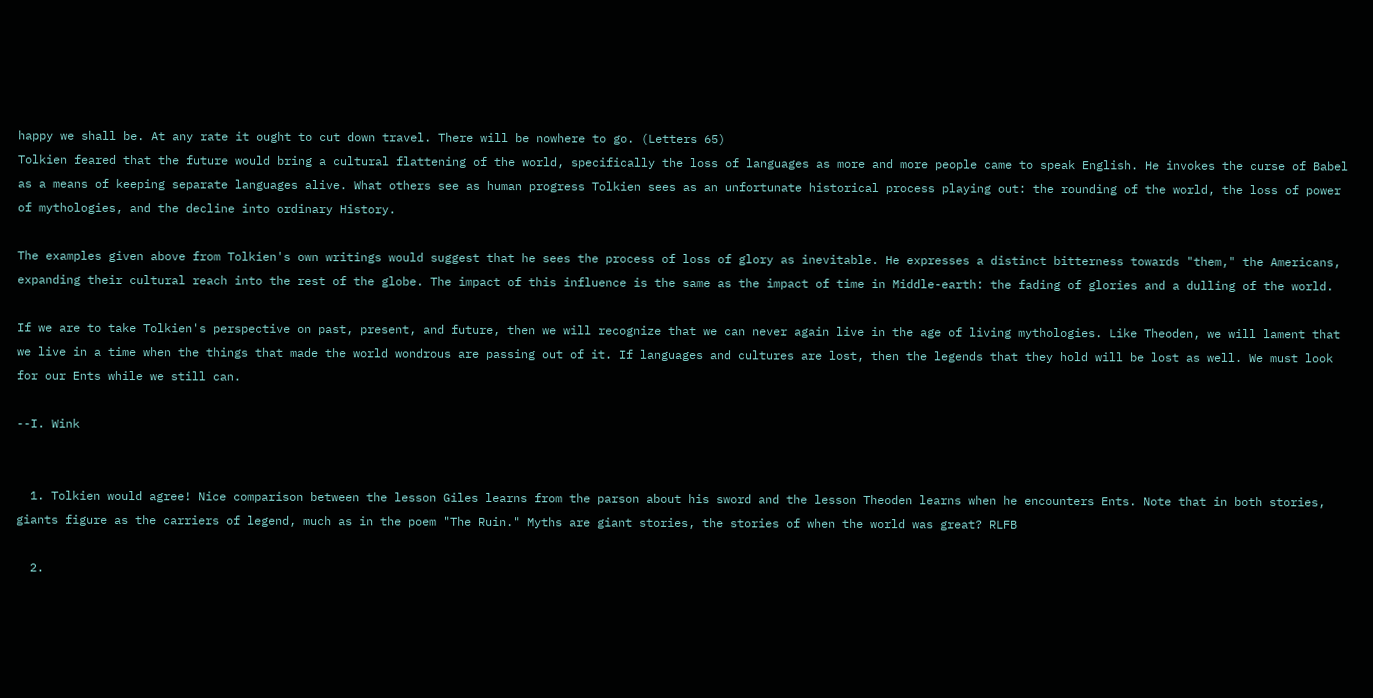happy we shall be. At any rate it ought to cut down travel. There will be nowhere to go. (Letters 65)
Tolkien feared that the future would bring a cultural flattening of the world, specifically the loss of languages as more and more people came to speak English. He invokes the curse of Babel as a means of keeping separate languages alive. What others see as human progress Tolkien sees as an unfortunate historical process playing out: the rounding of the world, the loss of power of mythologies, and the decline into ordinary History.

The examples given above from Tolkien's own writings would suggest that he sees the process of loss of glory as inevitable. He expresses a distinct bitterness towards "them," the Americans, expanding their cultural reach into the rest of the globe. The impact of this influence is the same as the impact of time in Middle-earth: the fading of glories and a dulling of the world.

If we are to take Tolkien's perspective on past, present, and future, then we will recognize that we can never again live in the age of living mythologies. Like Theoden, we will lament that we live in a time when the things that made the world wondrous are passing out of it. If languages and cultures are lost, then the legends that they hold will be lost as well. We must look for our Ents while we still can.

--I. Wink


  1. Tolkien would agree! Nice comparison between the lesson Giles learns from the parson about his sword and the lesson Theoden learns when he encounters Ents. Note that in both stories, giants figure as the carriers of legend, much as in the poem "The Ruin." Myths are giant stories, the stories of when the world was great? RLFB

  2.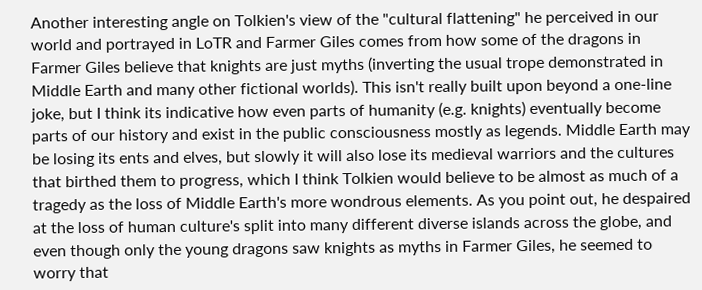Another interesting angle on Tolkien's view of the "cultural flattening" he perceived in our world and portrayed in LoTR and Farmer Giles comes from how some of the dragons in Farmer Giles believe that knights are just myths (inverting the usual trope demonstrated in Middle Earth and many other fictional worlds). This isn't really built upon beyond a one-line joke, but I think its indicative how even parts of humanity (e.g. knights) eventually become parts of our history and exist in the public consciousness mostly as legends. Middle Earth may be losing its ents and elves, but slowly it will also lose its medieval warriors and the cultures that birthed them to progress, which I think Tolkien would believe to be almost as much of a tragedy as the loss of Middle Earth's more wondrous elements. As you point out, he despaired at the loss of human culture's split into many different diverse islands across the globe, and even though only the young dragons saw knights as myths in Farmer Giles, he seemed to worry that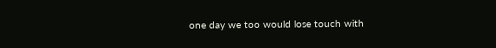one day we too would lose touch with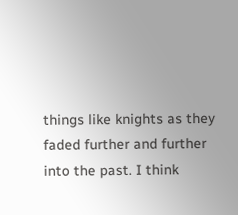things like knights as they faded further and further into the past. I think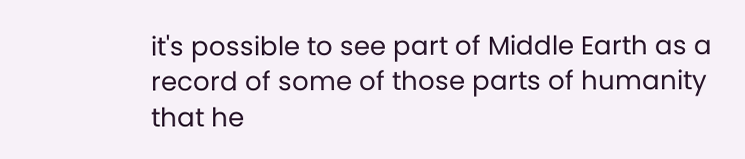it's possible to see part of Middle Earth as a record of some of those parts of humanity that he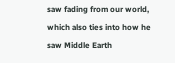saw fading from our world, which also ties into how he saw Middle Earth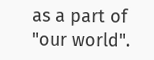as a part of "our world".